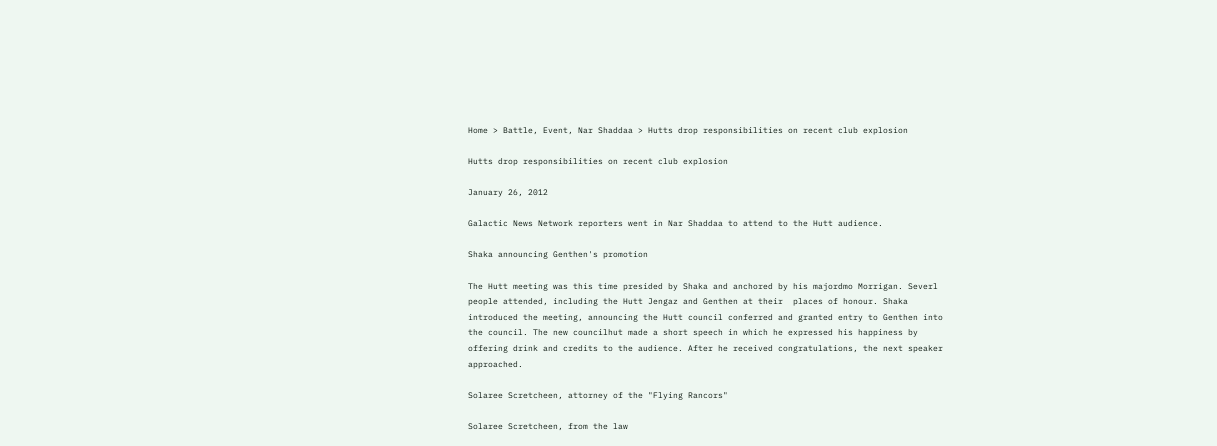Home > Battle, Event, Nar Shaddaa > Hutts drop responsibilities on recent club explosion

Hutts drop responsibilities on recent club explosion

January 26, 2012

Galactic News Network reporters went in Nar Shaddaa to attend to the Hutt audience.

Shaka announcing Genthen's promotion

The Hutt meeting was this time presided by Shaka and anchored by his majordmo Morrigan. Severl people attended, including the Hutt Jengaz and Genthen at their  places of honour. Shaka introduced the meeting, announcing the Hutt council conferred and granted entry to Genthen into the council. The new councilhut made a short speech in which he expressed his happiness by offering drink and credits to the audience. After he received congratulations, the next speaker approached.

Solaree Scretcheen, attorney of the "Flying Rancors"

Solaree Scretcheen, from the law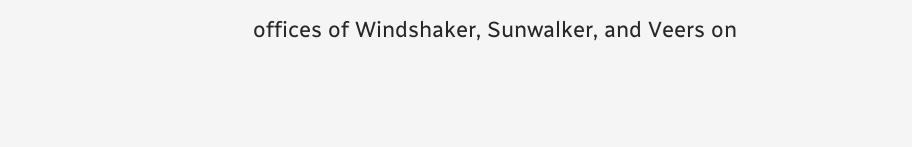offices of Windshaker, Sunwalker, and Veers on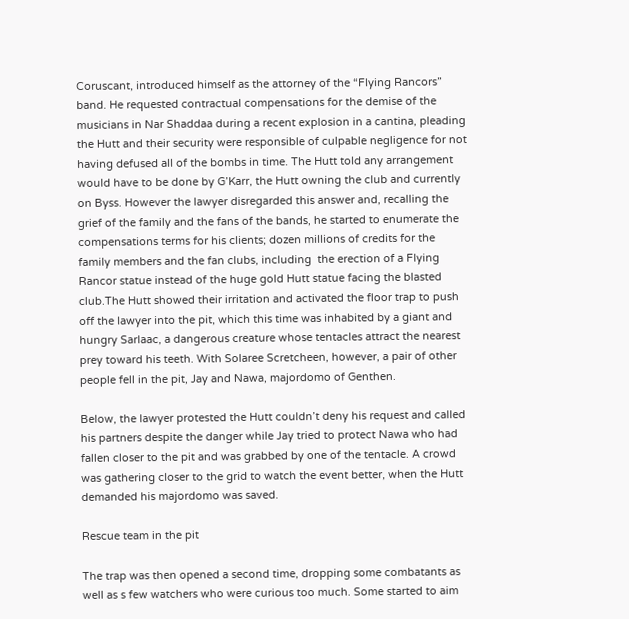Coruscant, introduced himself as the attorney of the “Flying Rancors” band. He requested contractual compensations for the demise of the musicians in Nar Shaddaa during a recent explosion in a cantina, pleading the Hutt and their security were responsible of culpable negligence for not having defused all of the bombs in time. The Hutt told any arrangement would have to be done by G’Karr, the Hutt owning the club and currently on Byss. However the lawyer disregarded this answer and, recalling the grief of the family and the fans of the bands, he started to enumerate the compensations terms for his clients; dozen millions of credits for the family members and the fan clubs, including  the erection of a Flying Rancor statue instead of the huge gold Hutt statue facing the blasted club.The Hutt showed their irritation and activated the floor trap to push off the lawyer into the pit, which this time was inhabited by a giant and hungry Sarlaac, a dangerous creature whose tentacles attract the nearest prey toward his teeth. With Solaree Scretcheen, however, a pair of other people fell in the pit, Jay and Nawa, majordomo of Genthen.

Below, the lawyer protested the Hutt couldn’t deny his request and called his partners despite the danger while Jay tried to protect Nawa who had fallen closer to the pit and was grabbed by one of the tentacle. A crowd was gathering closer to the grid to watch the event better, when the Hutt demanded his majordomo was saved.

Rescue team in the pit

The trap was then opened a second time, dropping some combatants as well as s few watchers who were curious too much. Some started to aim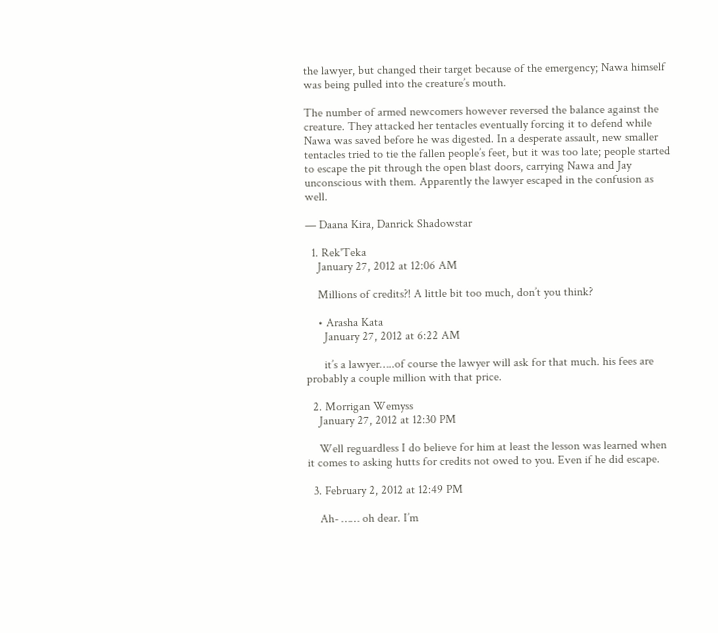the lawyer, but changed their target because of the emergency; Nawa himself was being pulled into the creature’s mouth.

The number of armed newcomers however reversed the balance against the creature. They attacked her tentacles eventually forcing it to defend while Nawa was saved before he was digested. In a desperate assault, new smaller tentacles tried to tie the fallen people’s feet, but it was too late; people started to escape the pit through the open blast doors, carrying Nawa and Jay unconscious with them. Apparently the lawyer escaped in the confusion as well.

— Daana Kira, Danrick Shadowstar

  1. Rek'Teka
    January 27, 2012 at 12:06 AM

    Millions of credits?! A little bit too much, don’t you think?

    • Arasha Kata
      January 27, 2012 at 6:22 AM

      it’s a lawyer…..of course the lawyer will ask for that much. his fees are probably a couple million with that price.

  2. Morrigan Wemyss
    January 27, 2012 at 12:30 PM

    Well reguardless I do believe for him at least the lesson was learned when it comes to asking hutts for credits not owed to you. Even if he did escape.

  3. February 2, 2012 at 12:49 PM

    Ah- …… oh dear. I’m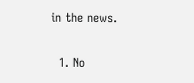in the news.

  1. No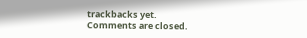trackbacks yet.
Comments are closed.